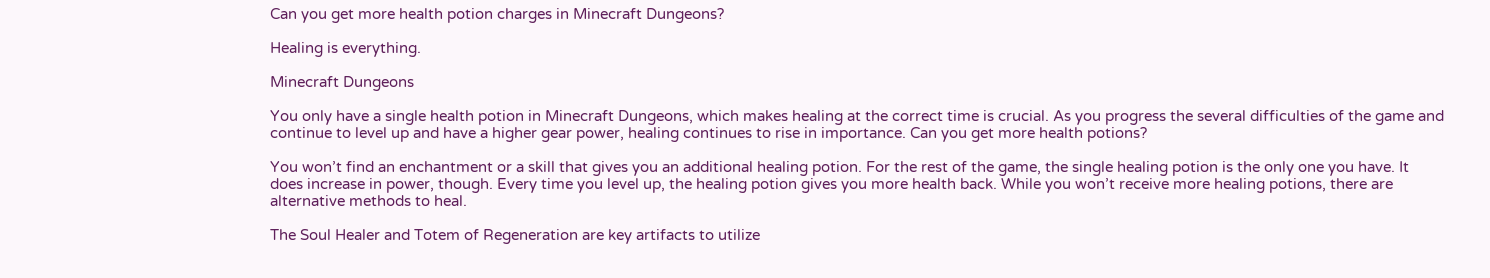Can you get more health potion charges in Minecraft Dungeons?

Healing is everything.

Minecraft Dungeons

You only have a single health potion in Minecraft Dungeons, which makes healing at the correct time is crucial. As you progress the several difficulties of the game and continue to level up and have a higher gear power, healing continues to rise in importance. Can you get more health potions?

You won’t find an enchantment or a skill that gives you an additional healing potion. For the rest of the game, the single healing potion is the only one you have. It does increase in power, though. Every time you level up, the healing potion gives you more health back. While you won’t receive more healing potions, there are alternative methods to heal.

The Soul Healer and Totem of Regeneration are key artifacts to utilize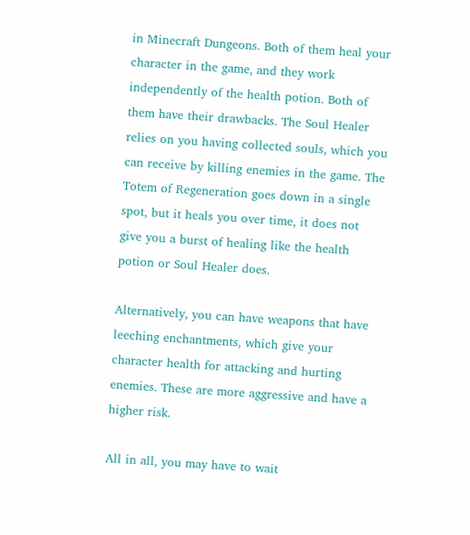in Minecraft Dungeons. Both of them heal your character in the game, and they work independently of the health potion. Both of them have their drawbacks. The Soul Healer relies on you having collected souls, which you can receive by killing enemies in the game. The Totem of Regeneration goes down in a single spot, but it heals you over time, it does not give you a burst of healing like the health potion or Soul Healer does.

Alternatively, you can have weapons that have leeching enchantments, which give your character health for attacking and hurting enemies. These are more aggressive and have a higher risk.

All in all, you may have to wait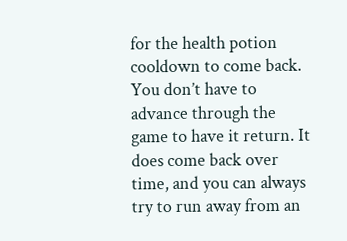for the health potion cooldown to come back. You don’t have to advance through the game to have it return. It does come back over time, and you can always try to run away from an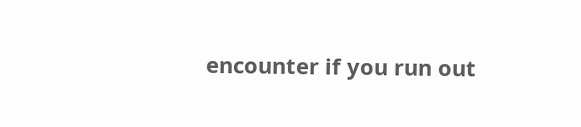encounter if you run out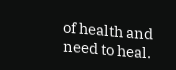of health and need to heal.